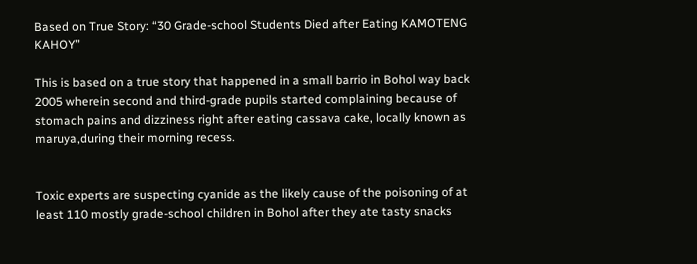Based on True Story: “30 Grade-school Students Died after Eating KAMOTENG KAHOY”

This is based on a true story that happened in a small barrio in Bohol way back 2005 wherein second and third-grade pupils started complaining because of stomach pains and dizziness right after eating cassava cake, locally known as maruya,during their morning recess.


Toxic experts are suspecting cyanide as the likely cause of the poisoning of at least 110 mostly grade-school children in Bohol after they ate tasty snacks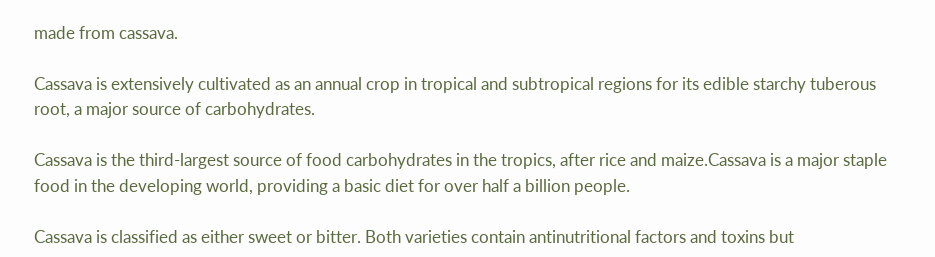made from cassava.

Cassava is extensively cultivated as an annual crop in tropical and subtropical regions for its edible starchy tuberous root, a major source of carbohydrates.

Cassava is the third-largest source of food carbohydrates in the tropics, after rice and maize.Cassava is a major staple food in the developing world, providing a basic diet for over half a billion people.

Cassava is classified as either sweet or bitter. Both varieties contain antinutritional factors and toxins but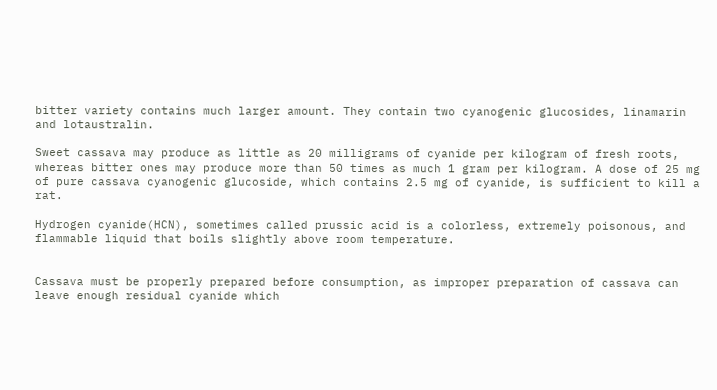bitter variety contains much larger amount. They contain two cyanogenic glucosides, linamarin and lotaustralin.

Sweet cassava may produce as little as 20 milligrams of cyanide per kilogram of fresh roots, whereas bitter ones may produce more than 50 times as much 1 gram per kilogram. A dose of 25 mg of pure cassava cyanogenic glucoside, which contains 2.5 mg of cyanide, is sufficient to kill a rat.

Hydrogen cyanide(HCN), sometimes called prussic acid is a colorless, extremely poisonous, and flammable liquid that boils slightly above room temperature.


Cassava must be properly prepared before consumption, as improper preparation of cassava can leave enough residual cyanide which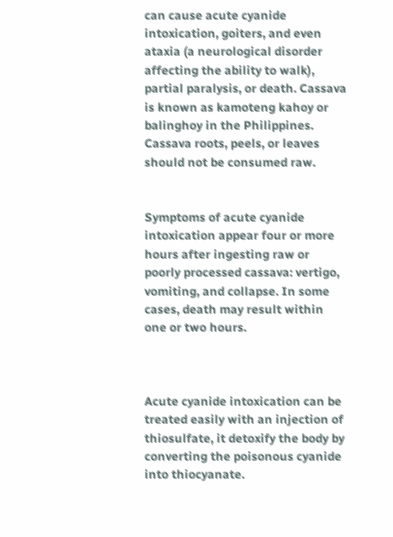can cause acute cyanide intoxication, goiters, and even ataxia (a neurological disorder affecting the ability to walk), partial paralysis, or death. Cassava is known as kamoteng kahoy or balinghoy in the Philippines.
Cassava roots, peels, or leaves should not be consumed raw.


Symptoms of acute cyanide intoxication appear four or more hours after ingesting raw or poorly processed cassava: vertigo, vomiting, and collapse. In some cases, death may result within one or two hours.



Acute cyanide intoxication can be treated easily with an injection of thiosulfate, it detoxify the body by converting the poisonous cyanide into thiocyanate.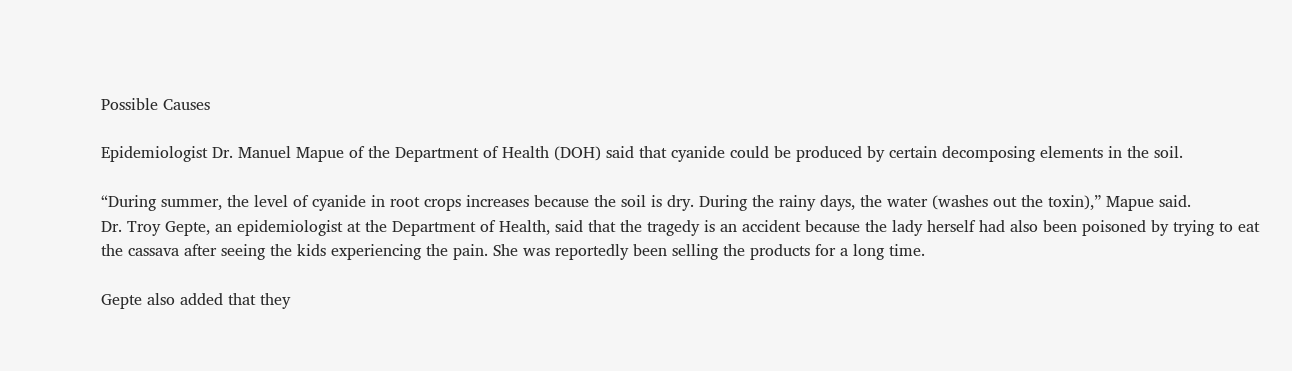Possible Causes

Epidemiologist Dr. Manuel Mapue of the Department of Health (DOH) said that cyanide could be produced by certain decomposing elements in the soil.

“During summer, the level of cyanide in root crops increases because the soil is dry. During the rainy days, the water (washes out the toxin),” Mapue said.
Dr. Troy Gepte, an epidemiologist at the Department of Health, said that the tragedy is an accident because the lady herself had also been poisoned by trying to eat the cassava after seeing the kids experiencing the pain. She was reportedly been selling the products for a long time.

Gepte also added that they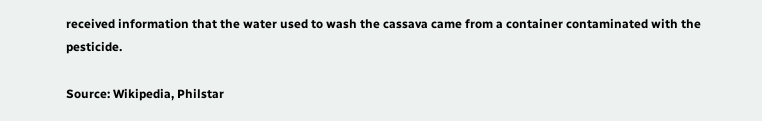received information that the water used to wash the cassava came from a container contaminated with the pesticide.

Source: Wikipedia, Philstar